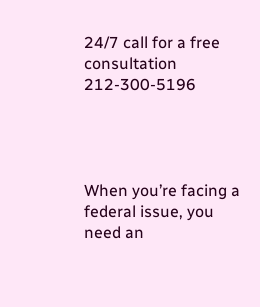24/7 call for a free consultation 212-300-5196




When you’re facing a federal issue, you need an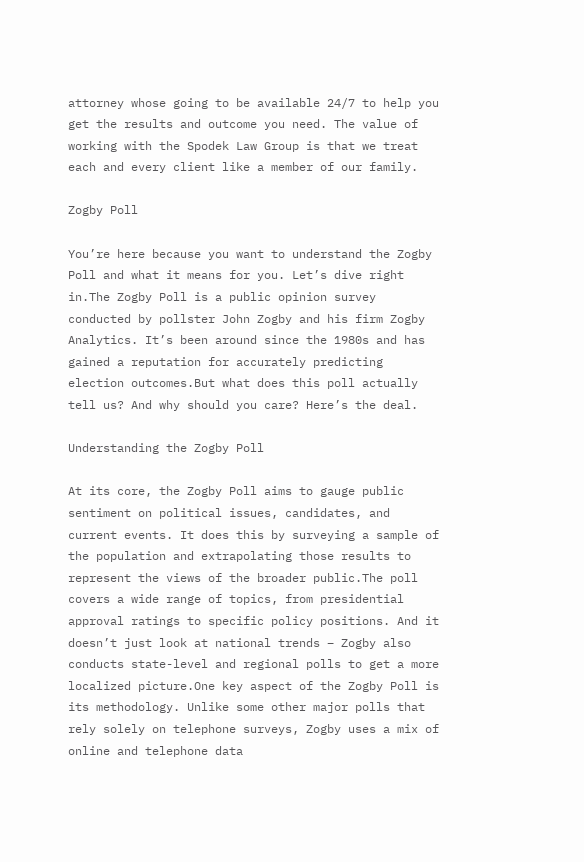attorney whose going to be available 24/7 to help you get the results and outcome you need. The value of working with the Spodek Law Group is that we treat each and every client like a member of our family.

Zogby Poll

You’re here because you want to understand the Zogby Poll and what it means for you. Let’s dive right in.The Zogby Poll is a public opinion survey conducted by pollster John Zogby and his firm Zogby Analytics. It’s been around since the 1980s and has gained a reputation for accurately predicting election outcomes.But what does this poll actually tell us? And why should you care? Here’s the deal.

Understanding the Zogby Poll

At its core, the Zogby Poll aims to gauge public sentiment on political issues, candidates, and current events. It does this by surveying a sample of the population and extrapolating those results to represent the views of the broader public.The poll covers a wide range of topics, from presidential approval ratings to specific policy positions. And it doesn’t just look at national trends – Zogby also conducts state-level and regional polls to get a more localized picture.One key aspect of the Zogby Poll is its methodology. Unlike some other major polls that rely solely on telephone surveys, Zogby uses a mix of online and telephone data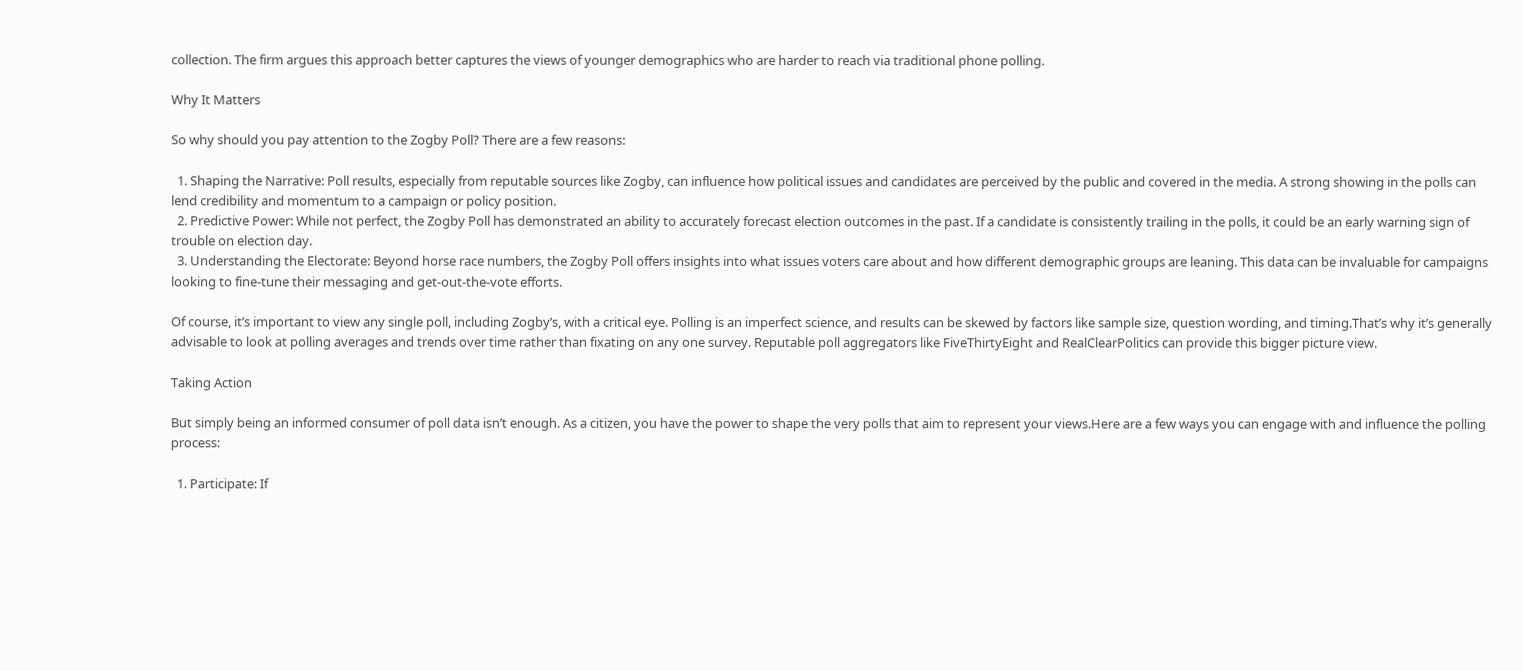collection. The firm argues this approach better captures the views of younger demographics who are harder to reach via traditional phone polling.

Why It Matters

So why should you pay attention to the Zogby Poll? There are a few reasons:

  1. Shaping the Narrative: Poll results, especially from reputable sources like Zogby, can influence how political issues and candidates are perceived by the public and covered in the media. A strong showing in the polls can lend credibility and momentum to a campaign or policy position.
  2. Predictive Power: While not perfect, the Zogby Poll has demonstrated an ability to accurately forecast election outcomes in the past. If a candidate is consistently trailing in the polls, it could be an early warning sign of trouble on election day.
  3. Understanding the Electorate: Beyond horse race numbers, the Zogby Poll offers insights into what issues voters care about and how different demographic groups are leaning. This data can be invaluable for campaigns looking to fine-tune their messaging and get-out-the-vote efforts.

Of course, it’s important to view any single poll, including Zogby’s, with a critical eye. Polling is an imperfect science, and results can be skewed by factors like sample size, question wording, and timing.That’s why it’s generally advisable to look at polling averages and trends over time rather than fixating on any one survey. Reputable poll aggregators like FiveThirtyEight and RealClearPolitics can provide this bigger picture view.

Taking Action

But simply being an informed consumer of poll data isn’t enough. As a citizen, you have the power to shape the very polls that aim to represent your views.Here are a few ways you can engage with and influence the polling process:

  1. Participate: If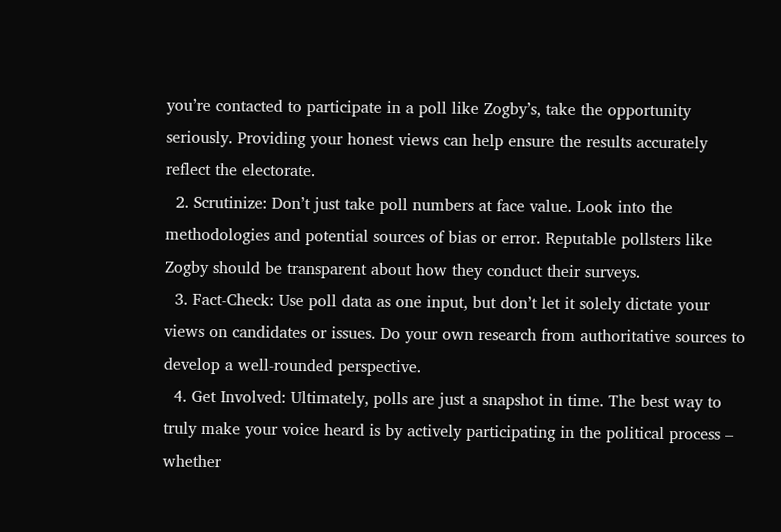you’re contacted to participate in a poll like Zogby’s, take the opportunity seriously. Providing your honest views can help ensure the results accurately reflect the electorate.
  2. Scrutinize: Don’t just take poll numbers at face value. Look into the methodologies and potential sources of bias or error. Reputable pollsters like Zogby should be transparent about how they conduct their surveys.
  3. Fact-Check: Use poll data as one input, but don’t let it solely dictate your views on candidates or issues. Do your own research from authoritative sources to develop a well-rounded perspective.
  4. Get Involved: Ultimately, polls are just a snapshot in time. The best way to truly make your voice heard is by actively participating in the political process – whether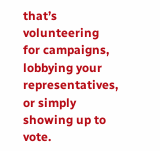that’s volunteering for campaigns, lobbying your representatives, or simply showing up to vote.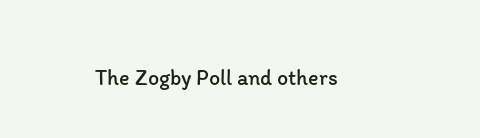The Zogby Poll and others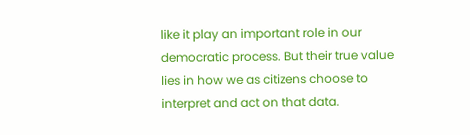like it play an important role in our democratic process. But their true value lies in how we as citizens choose to interpret and act on that data.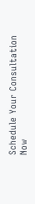Schedule Your Consultation Now